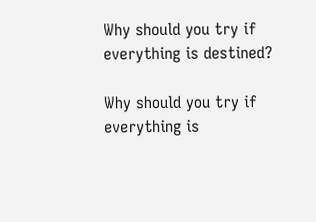Why should you try if everything is destined?

Why should you try if everything is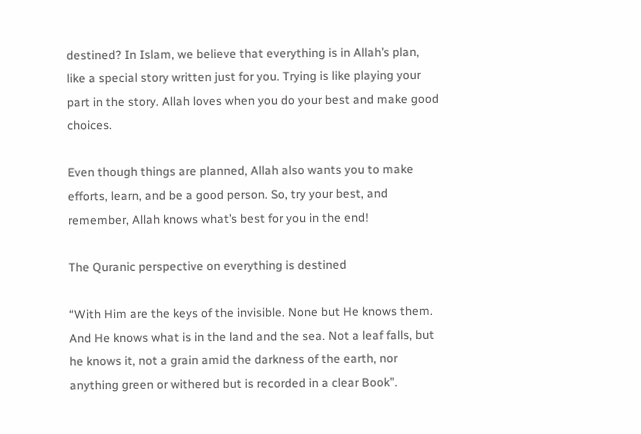destined? In Islam, we believe that everything is in Allah’s plan, like a special story written just for you. Trying is like playing your part in the story. Allah loves when you do your best and make good choices.

Even though things are planned, Allah also wants you to make efforts, learn, and be a good person. So, try your best, and remember, Allah knows what’s best for you in the end!

The Quranic perspective on everything is destined

“With Him are the keys of the invisible. None but He knows them. And He knows what is in the land and the sea. Not a leaf falls, but he knows it, not a grain amid the darkness of the earth, nor anything green or withered but is recorded in a clear Book”.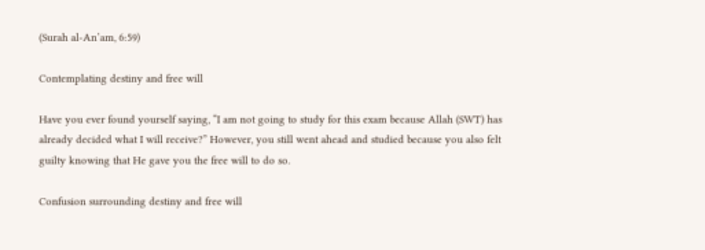(Surah al-An’am, 6:59)

Contemplating destiny and free will

Have you ever found yourself saying, “I am not going to study for this exam because Allah (SWT) has already decided what I will receive?” However, you still went ahead and studied because you also felt guilty knowing that He gave you the free will to do so.

Confusion surrounding destiny and free will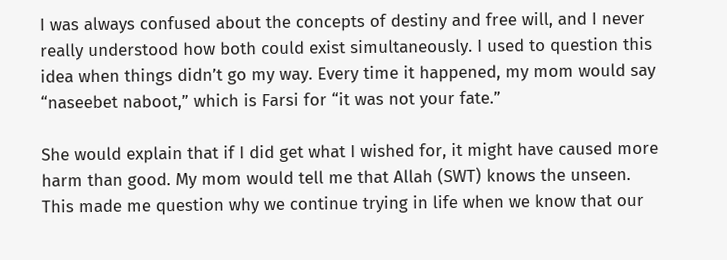I was always confused about the concepts of destiny and free will, and I never really understood how both could exist simultaneously. I used to question this idea when things didn’t go my way. Every time it happened, my mom would say “naseebet naboot,” which is Farsi for “it was not your fate.”

She would explain that if I did get what I wished for, it might have caused more harm than good. My mom would tell me that Allah (SWT) knows the unseen. This made me question why we continue trying in life when we know that our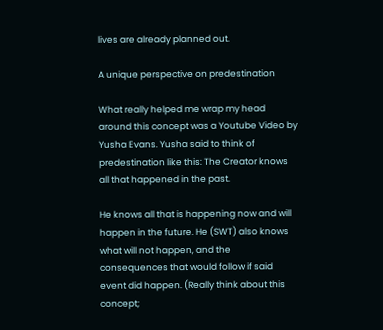lives are already planned out.

A unique perspective on predestination

What really helped me wrap my head around this concept was a Youtube Video by Yusha Evans. Yusha said to think of predestination like this: The Creator knows all that happened in the past.

He knows all that is happening now and will happen in the future. He (SWT) also knows what will not happen, and the consequences that would follow if said event did happen. (Really think about this concept;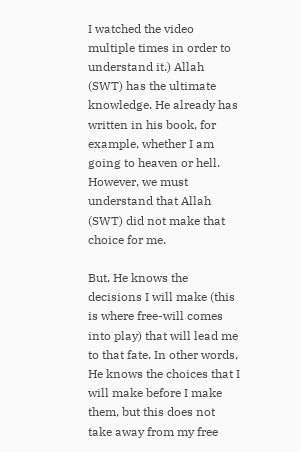I watched the video multiple times in order to understand it.) Allah (SWT) has the ultimate knowledge. He already has written in his book, for example, whether I am going to heaven or hell. However, we must understand that Allah (SWT) did not make that choice for me.

But, He knows the decisions I will make (this is where free-will comes into play) that will lead me to that fate. In other words, He knows the choices that I will make before I make them, but this does not take away from my free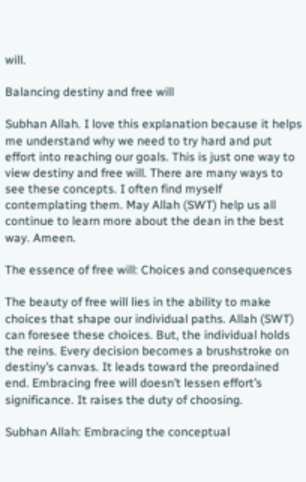will.

Balancing destiny and free will

Subhan Allah. I love this explanation because it helps me understand why we need to try hard and put effort into reaching our goals. This is just one way to view destiny and free will. There are many ways to see these concepts. I often find myself contemplating them. May Allah (SWT) help us all continue to learn more about the dean in the best way. Ameen.

The essence of free will: Choices and consequences

The beauty of free will lies in the ability to make choices that shape our individual paths. Allah (SWT) can foresee these choices. But, the individual holds the reins. Every decision becomes a brushstroke on destiny’s canvas. It leads toward the preordained end. Embracing free will doesn’t lessen effort’s significance. It raises the duty of choosing.

Subhan Allah: Embracing the conceptual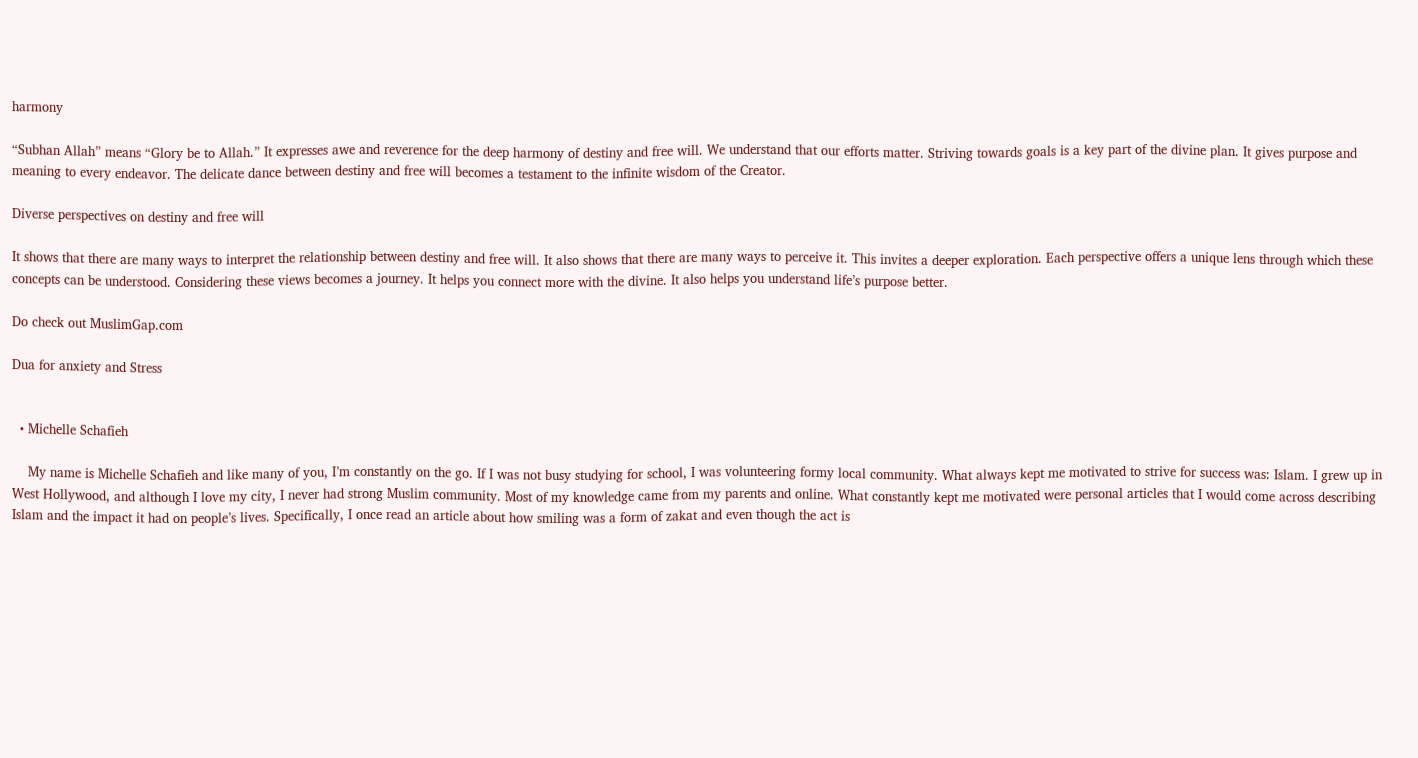harmony

“Subhan Allah” means “Glory be to Allah.” It expresses awe and reverence for the deep harmony of destiny and free will. We understand that our efforts matter. Striving towards goals is a key part of the divine plan. It gives purpose and meaning to every endeavor. The delicate dance between destiny and free will becomes a testament to the infinite wisdom of the Creator.

Diverse perspectives on destiny and free will

It shows that there are many ways to interpret the relationship between destiny and free will. It also shows that there are many ways to perceive it. This invites a deeper exploration. Each perspective offers a unique lens through which these concepts can be understood. Considering these views becomes a journey. It helps you connect more with the divine. It also helps you understand life’s purpose better.

Do check out MuslimGap.com

Dua for anxiety and Stress


  • Michelle Schafieh

    My name is Michelle Schafieh and like many of you, I’m constantly on the go. If I was not busy studying for school, I was volunteering formy local community. What always kept me motivated to strive for success was: Islam. I grew up in West Hollywood, and although I love my city, I never had strong Muslim community. Most of my knowledge came from my parents and online. What constantly kept me motivated were personal articles that I would come across describing Islam and the impact it had on people’s lives. Specifically, I once read an article about how smiling was a form of zakat and even though the act is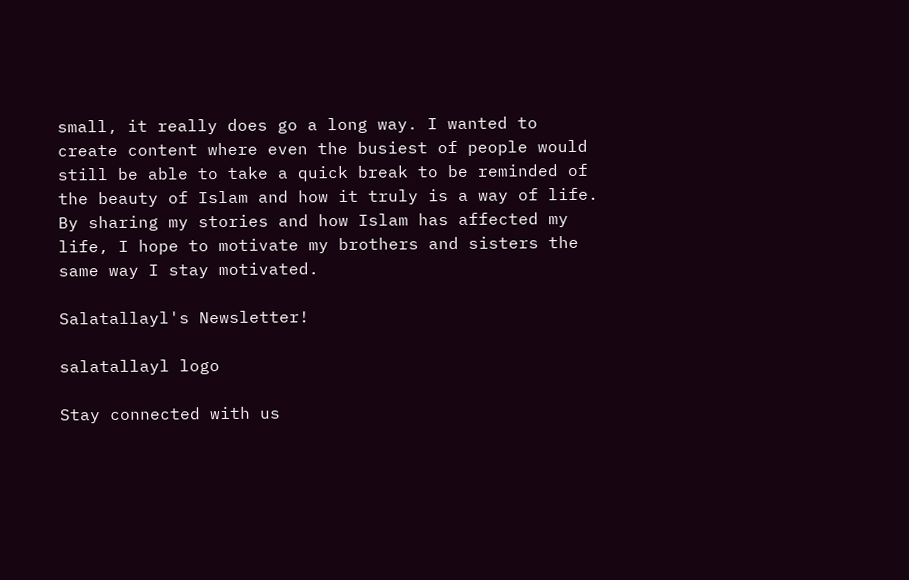small, it really does go a long way. I wanted to create content where even the busiest of people would still be able to take a quick break to be reminded of the beauty of Islam and how it truly is a way of life. By sharing my stories and how Islam has affected my life, I hope to motivate my brothers and sisters the same way I stay motivated.

Salatallayl's Newsletter!

salatallayl logo

Stay connected with us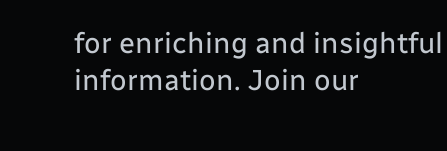for enriching and insightful information. Join our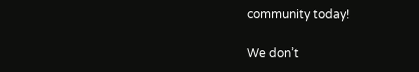community today!

We don’t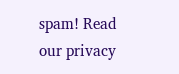spam! Read our privacy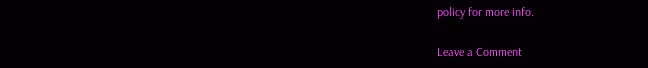policy for more info.

Leave a Comment